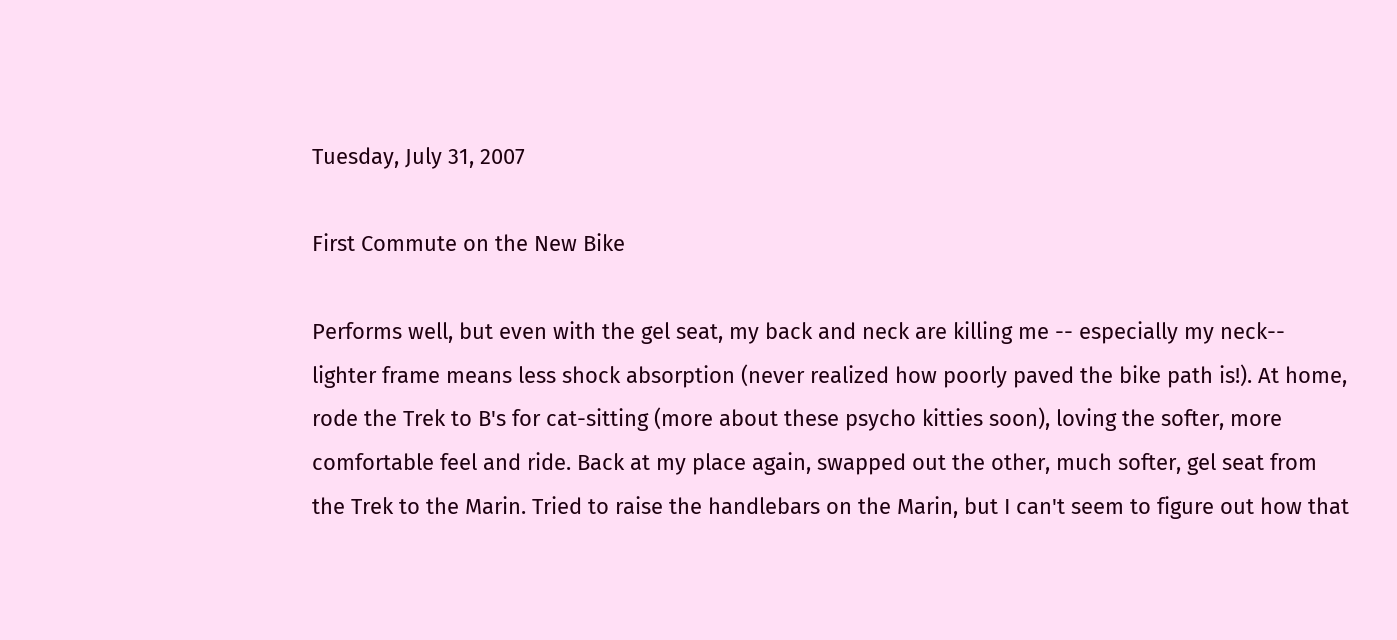Tuesday, July 31, 2007

First Commute on the New Bike

Performs well, but even with the gel seat, my back and neck are killing me -- especially my neck-- lighter frame means less shock absorption (never realized how poorly paved the bike path is!). At home, rode the Trek to B's for cat-sitting (more about these psycho kitties soon), loving the softer, more comfortable feel and ride. Back at my place again, swapped out the other, much softer, gel seat from the Trek to the Marin. Tried to raise the handlebars on the Marin, but I can't seem to figure out how that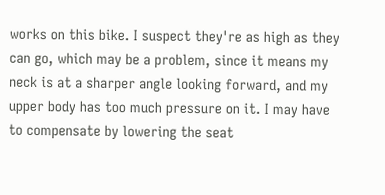works on this bike. I suspect they're as high as they can go, which may be a problem, since it means my neck is at a sharper angle looking forward, and my upper body has too much pressure on it. I may have to compensate by lowering the seat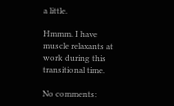a little.

Hmmm. I have muscle relaxants at work during this transitional time.

No comments: